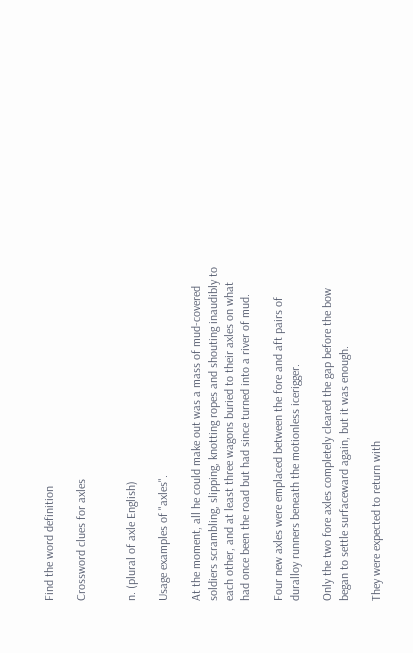Find the word definition

Crossword clues for axles


n. (plural of axle English)

Usage examples of "axles".

At the moment, all he could make out was a mass of mud-covered soldiers scrambling, slipping, knotting ropes and shouting inaudibly to each other, and at least three wagons buried to their axles on what had once been the road but had since turned into a river of mud.

Four new axles were emplaced between the fore and aft pairs of duralloy runners beneath the motionless icerigger.

Only the two fore axles completely cleared the gap before the bow began to settle surfaceward again, but it was enough.

They were expected to return with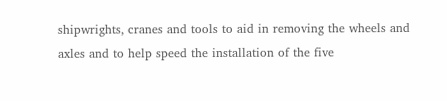shipwrights, cranes and tools to aid in removing the wheels and axles and to help speed the installation of the five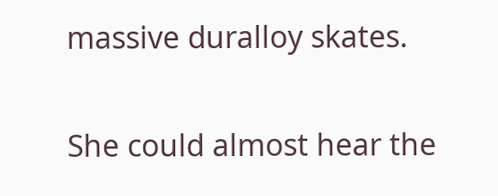massive duralloy skates.

She could almost hear the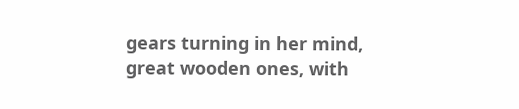gears turning in her mind, great wooden ones, with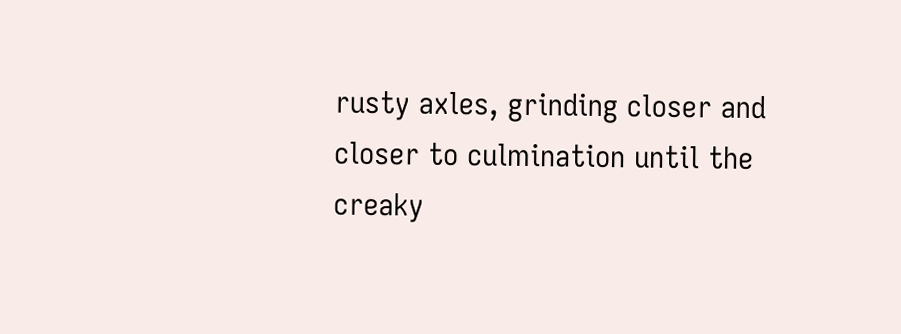rusty axles, grinding closer and closer to culmination until the creaky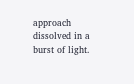approach dissolved in a burst of light.